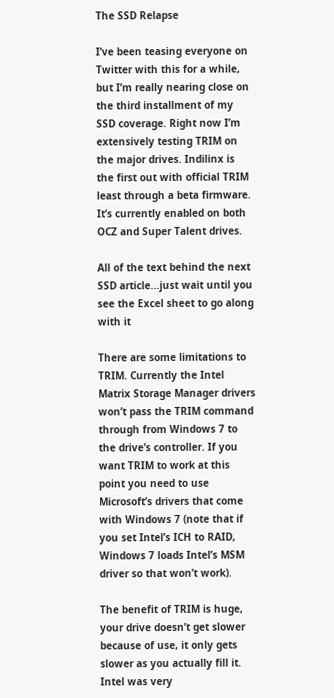The SSD Relapse

I’ve been teasing everyone on Twitter with this for a while, but I’m really nearing close on the third installment of my SSD coverage. Right now I’m extensively testing TRIM on the major drives. Indilinx is the first out with official TRIM least through a beta firmware. It’s currently enabled on both OCZ and Super Talent drives.

All of the text behind the next SSD article...just wait until you see the Excel sheet to go along with it

There are some limitations to TRIM. Currently the Intel Matrix Storage Manager drivers won’t pass the TRIM command through from Windows 7 to the drive’s controller. If you want TRIM to work at this point you need to use Microsoft’s drivers that come with Windows 7 (note that if you set Intel’s ICH to RAID, Windows 7 loads Intel’s MSM driver so that won’t work).

The benefit of TRIM is huge, your drive doesn’t get slower because of use, it only gets slower as you actually fill it. Intel was very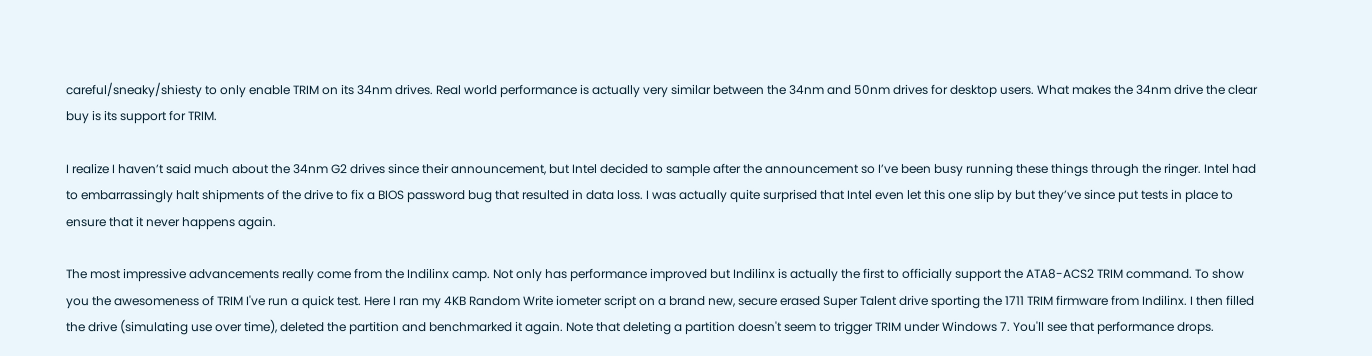careful/sneaky/shiesty to only enable TRIM on its 34nm drives. Real world performance is actually very similar between the 34nm and 50nm drives for desktop users. What makes the 34nm drive the clear buy is its support for TRIM.

I realize I haven’t said much about the 34nm G2 drives since their announcement, but Intel decided to sample after the announcement so I’ve been busy running these things through the ringer. Intel had to embarrassingly halt shipments of the drive to fix a BIOS password bug that resulted in data loss. I was actually quite surprised that Intel even let this one slip by but they’ve since put tests in place to ensure that it never happens again.

The most impressive advancements really come from the Indilinx camp. Not only has performance improved but Indilinx is actually the first to officially support the ATA8-ACS2 TRIM command. To show you the awesomeness of TRIM I've run a quick test. Here I ran my 4KB Random Write iometer script on a brand new, secure erased Super Talent drive sporting the 1711 TRIM firmware from Indilinx. I then filled the drive (simulating use over time), deleted the partition and benchmarked it again. Note that deleting a partition doesn't seem to trigger TRIM under Windows 7. You'll see that performance drops.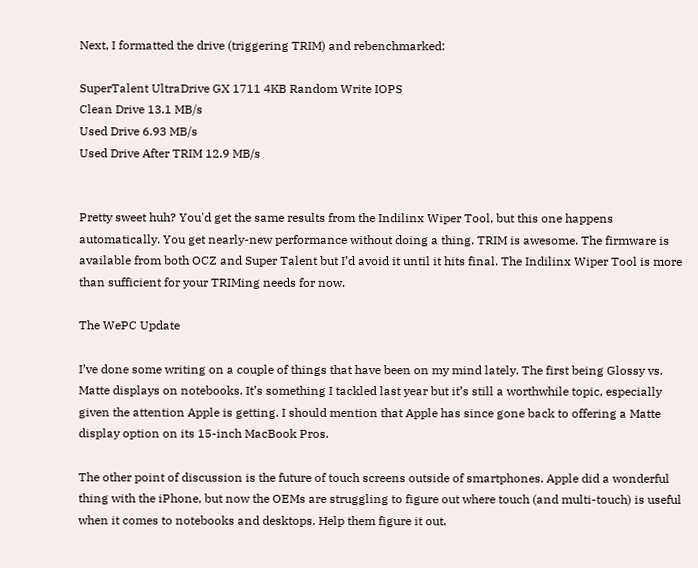Next, I formatted the drive (triggering TRIM) and rebenchmarked:

SuperTalent UltraDrive GX 1711 4KB Random Write IOPS
Clean Drive 13.1 MB/s
Used Drive 6.93 MB/s
Used Drive After TRIM 12.9 MB/s


Pretty sweet huh? You'd get the same results from the Indilinx Wiper Tool, but this one happens automatically. You get nearly-new performance without doing a thing. TRIM is awesome. The firmware is available from both OCZ and Super Talent but I’d avoid it until it hits final. The Indilinx Wiper Tool is more than sufficient for your TRIMing needs for now.

The WePC Update

I’ve done some writing on a couple of things that have been on my mind lately. The first being Glossy vs. Matte displays on notebooks. It’s something I tackled last year but it’s still a worthwhile topic, especially given the attention Apple is getting. I should mention that Apple has since gone back to offering a Matte display option on its 15-inch MacBook Pros.

The other point of discussion is the future of touch screens outside of smartphones. Apple did a wonderful thing with the iPhone, but now the OEMs are struggling to figure out where touch (and multi-touch) is useful when it comes to notebooks and desktops. Help them figure it out.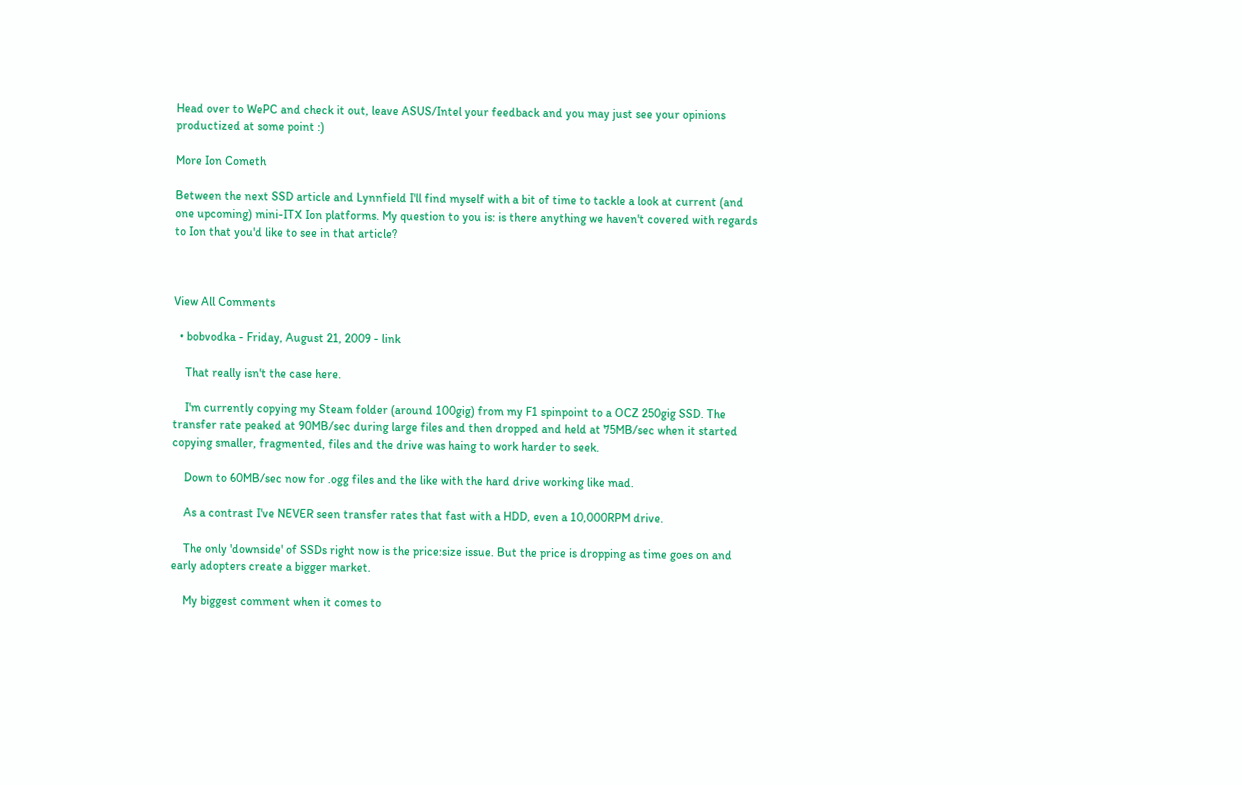Head over to WePC and check it out, leave ASUS/Intel your feedback and you may just see your opinions productized at some point :)

More Ion Cometh

Between the next SSD article and Lynnfield I'll find myself with a bit of time to tackle a look at current (and one upcoming) mini-ITX Ion platforms. My question to you is: is there anything we haven't covered with regards to Ion that you'd like to see in that article?



View All Comments

  • bobvodka - Friday, August 21, 2009 - link

    That really isn't the case here.

    I'm currently copying my Steam folder (around 100gig) from my F1 spinpoint to a OCZ 250gig SSD. The transfer rate peaked at 90MB/sec during large files and then dropped and held at 75MB/sec when it started copying smaller, fragmented, files and the drive was haing to work harder to seek.

    Down to 60MB/sec now for .ogg files and the like with the hard drive working like mad.

    As a contrast I've NEVER seen transfer rates that fast with a HDD, even a 10,000RPM drive.

    The only 'downside' of SSDs right now is the price:size issue. But the price is dropping as time goes on and early adopters create a bigger market.

    My biggest comment when it comes to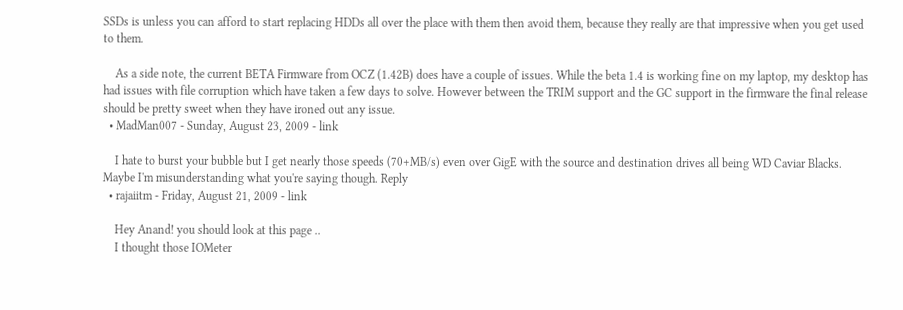SSDs is unless you can afford to start replacing HDDs all over the place with them then avoid them, because they really are that impressive when you get used to them.

    As a side note, the current BETA Firmware from OCZ (1.42B) does have a couple of issues. While the beta 1.4 is working fine on my laptop, my desktop has had issues with file corruption which have taken a few days to solve. However between the TRIM support and the GC support in the firmware the final release should be pretty sweet when they have ironed out any issue.
  • MadMan007 - Sunday, August 23, 2009 - link

    I hate to burst your bubble but I get nearly those speeds (70+MB/s) even over GigE with the source and destination drives all being WD Caviar Blacks. Maybe I'm misunderstanding what you're saying though. Reply
  • rajaiitm - Friday, August 21, 2009 - link

    Hey Anand! you should look at this page ..
    I thought those IOMeter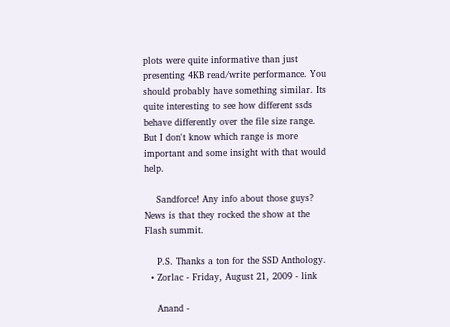plots were quite informative than just presenting 4KB read/write performance. You should probably have something similar. Its quite interesting to see how different ssds behave differently over the file size range. But I don't know which range is more important and some insight with that would help.

    Sandforce! Any info about those guys? News is that they rocked the show at the Flash summit.

    P.S. Thanks a ton for the SSD Anthology.
  • Zorlac - Friday, August 21, 2009 - link

    Anand -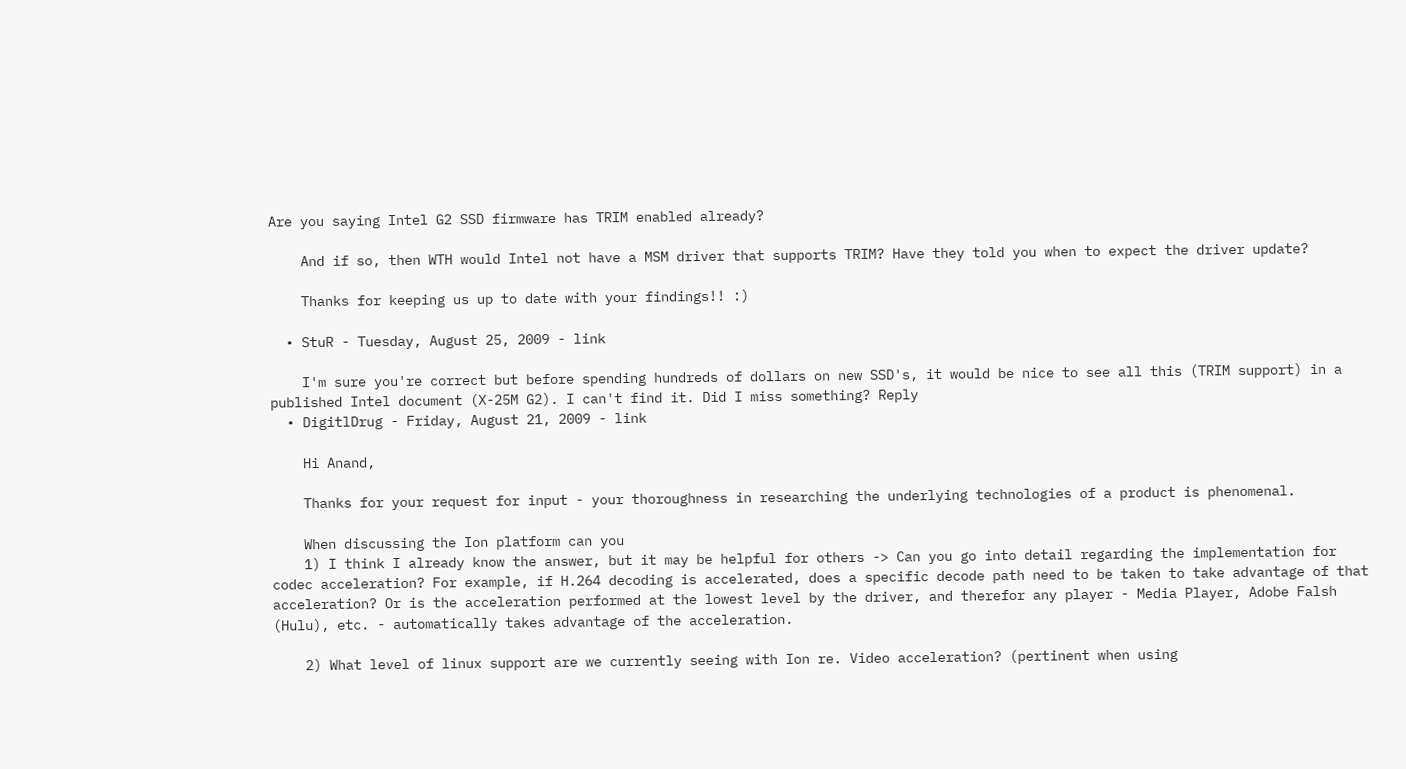Are you saying Intel G2 SSD firmware has TRIM enabled already?

    And if so, then WTH would Intel not have a MSM driver that supports TRIM? Have they told you when to expect the driver update?

    Thanks for keeping us up to date with your findings!! :)

  • StuR - Tuesday, August 25, 2009 - link

    I'm sure you're correct but before spending hundreds of dollars on new SSD's, it would be nice to see all this (TRIM support) in a published Intel document (X-25M G2). I can't find it. Did I miss something? Reply
  • DigitlDrug - Friday, August 21, 2009 - link

    Hi Anand,

    Thanks for your request for input - your thoroughness in researching the underlying technologies of a product is phenomenal.

    When discussing the Ion platform can you
    1) I think I already know the answer, but it may be helpful for others -> Can you go into detail regarding the implementation for codec acceleration? For example, if H.264 decoding is accelerated, does a specific decode path need to be taken to take advantage of that acceleration? Or is the acceleration performed at the lowest level by the driver, and therefor any player - Media Player, Adobe Falsh (Hulu), etc. - automatically takes advantage of the acceleration.

    2) What level of linux support are we currently seeing with Ion re. Video acceleration? (pertinent when using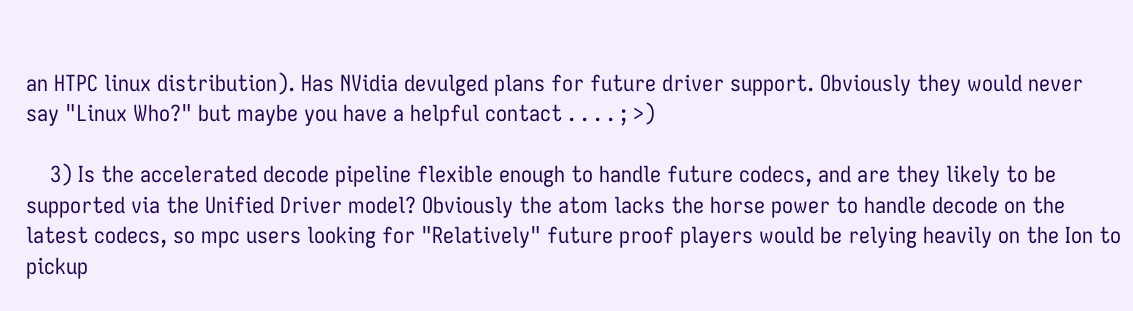an HTPC linux distribution). Has NVidia devulged plans for future driver support. Obviously they would never say "Linux Who?" but maybe you have a helpful contact . . . . ; >)

    3) Is the accelerated decode pipeline flexible enough to handle future codecs, and are they likely to be supported via the Unified Driver model? Obviously the atom lacks the horse power to handle decode on the latest codecs, so mpc users looking for "Relatively" future proof players would be relying heavily on the Ion to pickup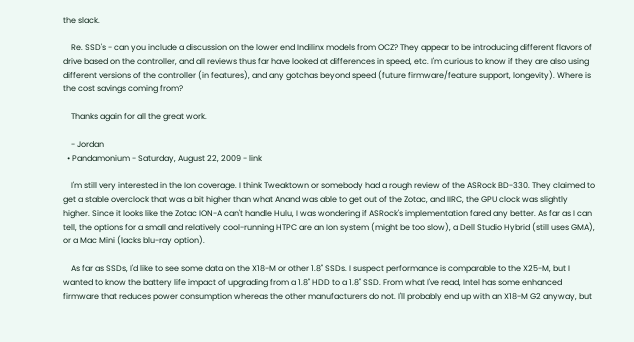the slack.

    Re. SSD's - can you include a discussion on the lower end Indilinx models from OCZ? They appear to be introducing different flavors of drive based on the controller, and all reviews thus far have looked at differences in speed, etc. I'm curious to know if they are also using different versions of the controller (in features), and any gotchas beyond speed (future firmware/feature support, longevity). Where is the cost savings coming from?

    Thanks again for all the great work.

    - Jordan
  • Pandamonium - Saturday, August 22, 2009 - link

    I'm still very interested in the Ion coverage. I think Tweaktown or somebody had a rough review of the ASRock BD-330. They claimed to get a stable overclock that was a bit higher than what Anand was able to get out of the Zotac, and IIRC, the GPU clock was slightly higher. Since it looks like the Zotac ION-A can't handle Hulu, I was wondering if ASRock's implementation fared any better. As far as I can tell, the options for a small and relatively cool-running HTPC are an Ion system (might be too slow), a Dell Studio Hybrid (still uses GMA), or a Mac Mini (lacks blu-ray option).

    As far as SSDs, I'd like to see some data on the X18-M or other 1.8" SSDs. I suspect performance is comparable to the X25-M, but I wanted to know the battery life impact of upgrading from a 1.8" HDD to a 1.8" SSD. From what I've read, Intel has some enhanced firmware that reduces power consumption whereas the other manufacturers do not. I'll probably end up with an X18-M G2 anyway, but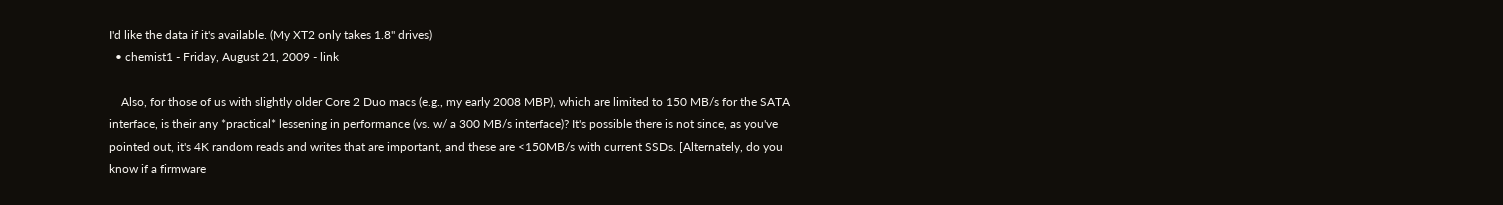I'd like the data if it's available. (My XT2 only takes 1.8" drives)
  • chemist1 - Friday, August 21, 2009 - link

    Also, for those of us with slightly older Core 2 Duo macs (e.g., my early 2008 MBP), which are limited to 150 MB/s for the SATA interface, is their any *practical* lessening in performance (vs. w/ a 300 MB/s interface)? It's possible there is not since, as you've pointed out, it's 4K random reads and writes that are important, and these are <150MB/s with current SSDs. [Alternately, do you know if a firmware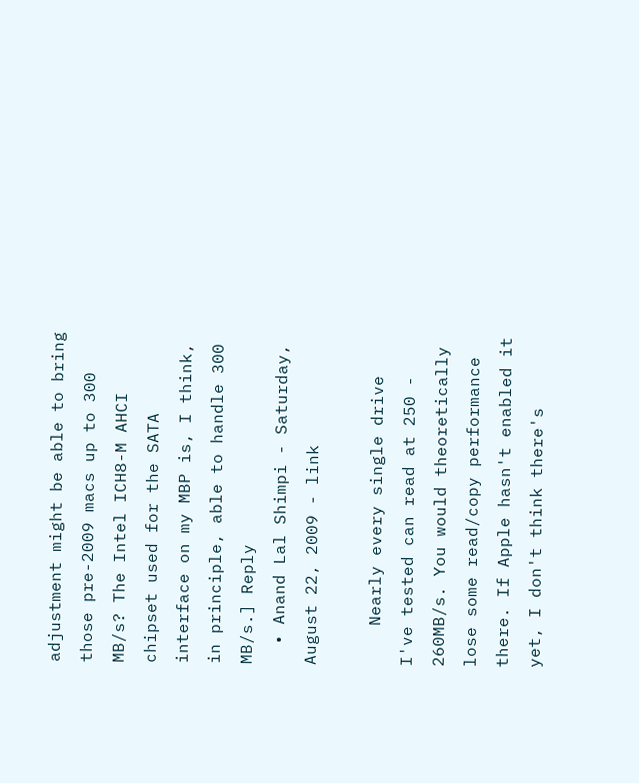adjustment might be able to bring those pre-2009 macs up to 300 MB/s? The Intel ICH8-M AHCI chipset used for the SATA interface on my MBP is, I think, in principle, able to handle 300 MB/s.] Reply
  • Anand Lal Shimpi - Saturday, August 22, 2009 - link

    Nearly every single drive I've tested can read at 250 - 260MB/s. You would theoretically lose some read/copy performance there. If Apple hasn't enabled it yet, I don't think there's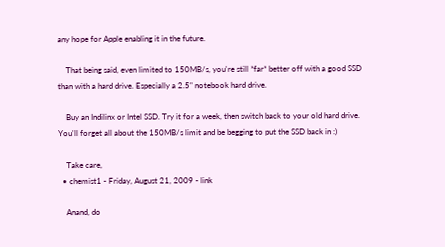any hope for Apple enabling it in the future.

    That being said, even limited to 150MB/s, you're still *far* better off with a good SSD than with a hard drive. Especially a 2.5" notebook hard drive.

    Buy an Indilinx or Intel SSD. Try it for a week, then switch back to your old hard drive. You'll forget all about the 150MB/s limit and be begging to put the SSD back in :)

    Take care,
  • chemist1 - Friday, August 21, 2009 - link

    Anand, do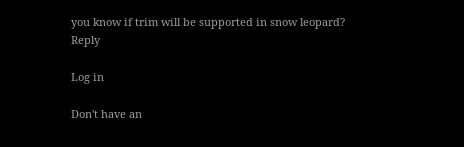you know if trim will be supported in snow leopard? Reply

Log in

Don't have an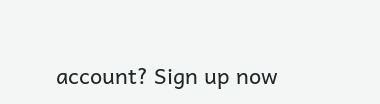account? Sign up now